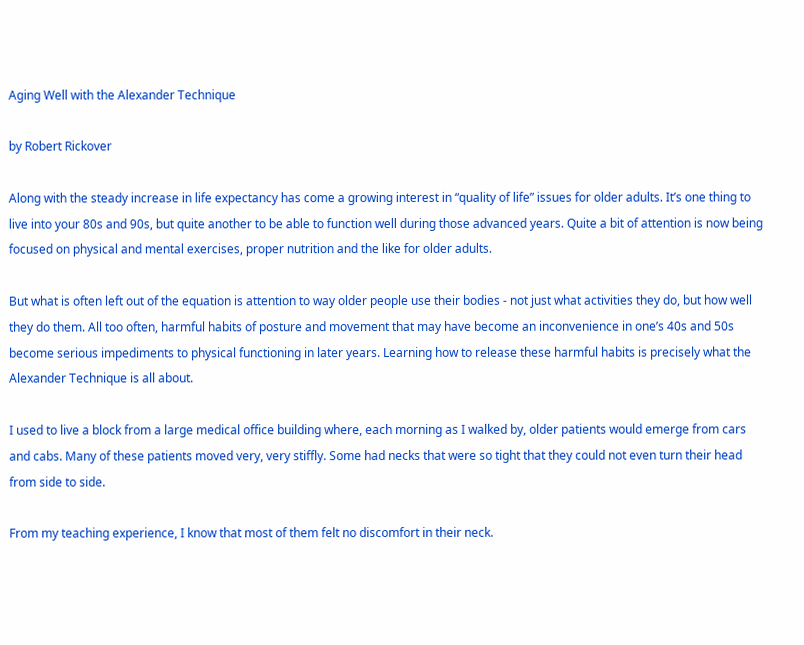Aging Well with the Alexander Technique

by Robert Rickover

Along with the steady increase in life expectancy has come a growing interest in “quality of life” issues for older adults. It’s one thing to live into your 80s and 90s, but quite another to be able to function well during those advanced years. Quite a bit of attention is now being focused on physical and mental exercises, proper nutrition and the like for older adults.

But what is often left out of the equation is attention to way older people use their bodies - not just what activities they do, but how well they do them. All too often, harmful habits of posture and movement that may have become an inconvenience in one’s 40s and 50s become serious impediments to physical functioning in later years. Learning how to release these harmful habits is precisely what the Alexander Technique is all about.

I used to live a block from a large medical office building where, each morning as I walked by, older patients would emerge from cars and cabs. Many of these patients moved very, very stiffly. Some had necks that were so tight that they could not even turn their head from side to side.

From my teaching experience, I know that most of them felt no discomfort in their neck.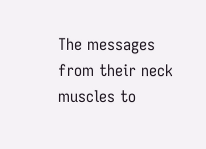The messages from their neck muscles to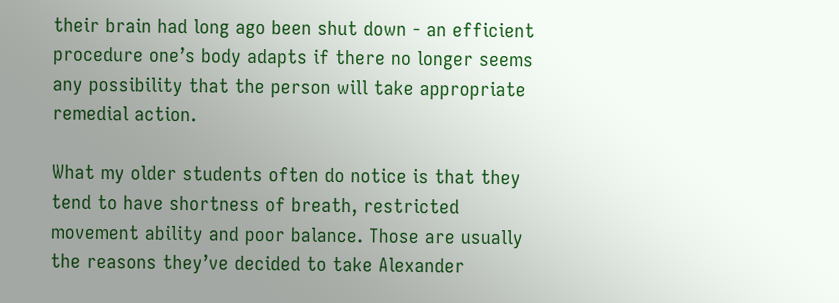their brain had long ago been shut down - an efficient procedure one’s body adapts if there no longer seems any possibility that the person will take appropriate remedial action.

What my older students often do notice is that they tend to have shortness of breath, restricted movement ability and poor balance. Those are usually the reasons they’ve decided to take Alexander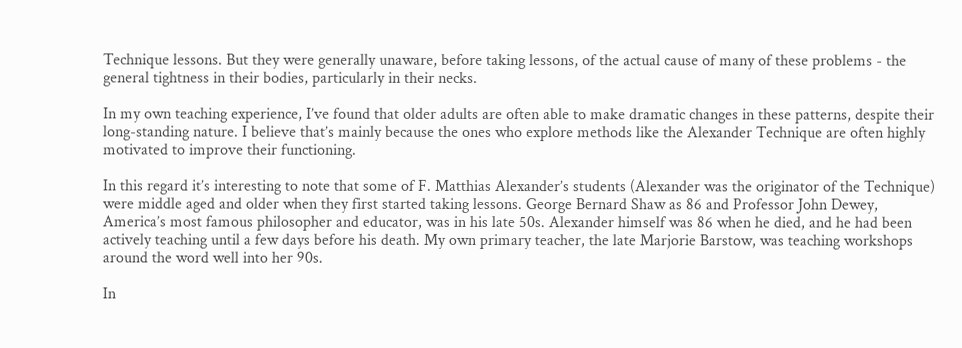Technique lessons. But they were generally unaware, before taking lessons, of the actual cause of many of these problems - the general tightness in their bodies, particularly in their necks.

In my own teaching experience, I’ve found that older adults are often able to make dramatic changes in these patterns, despite their long-standing nature. I believe that’s mainly because the ones who explore methods like the Alexander Technique are often highly motivated to improve their functioning.

In this regard it’s interesting to note that some of F. Matthias Alexander’s students (Alexander was the originator of the Technique) were middle aged and older when they first started taking lessons. George Bernard Shaw as 86 and Professor John Dewey, America’s most famous philosopher and educator, was in his late 50s. Alexander himself was 86 when he died, and he had been actively teaching until a few days before his death. My own primary teacher, the late Marjorie Barstow, was teaching workshops around the word well into her 90s.

In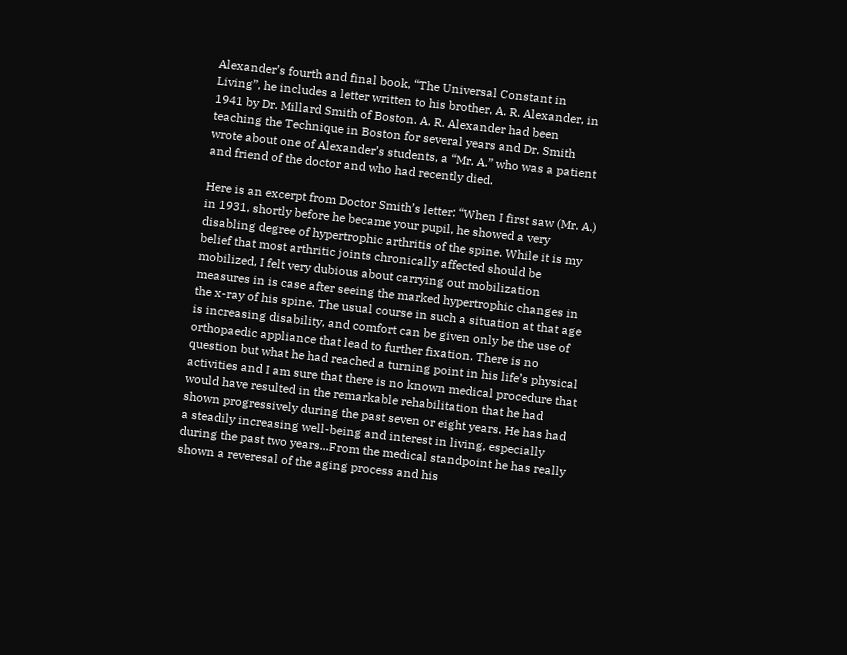Alexander’s fourth and final book, “The Universal Constant in Living”, he includes a letter written to his brother, A. R. Alexander, in 1941 by Dr. Millard Smith of Boston. A. R. Alexander had been teaching the Technique in Boston for several years and Dr. Smith wrote about one of Alexander’s students, a “Mr. A.” who was a patient and friend of the doctor and who had recently died.

Here is an excerpt from Doctor Smith’s letter: “When I first saw (Mr. A.) in 1931, shortly before he became your pupil, he showed a very disabling degree of hypertrophic arthritis of the spine. While it is my belief that most arthritic joints chronically affected should be mobilized, I felt very dubious about carrying out mobilization measures in is case after seeing the marked hypertrophic changes in the x-ray of his spine. The usual course in such a situation at that age is increasing disability, and comfort can be given only be the use of orthopaedic appliance that lead to further fixation. There is no question but what he had reached a turning point in his life’s physical activities and I am sure that there is no known medical procedure that would have resulted in the remarkable rehabilitation that he had shown progressively during the past seven or eight years. He has had a steadily increasing well-being and interest in living, especially during the past two years...From the medical standpoint he has really shown a reveresal of the aging process and his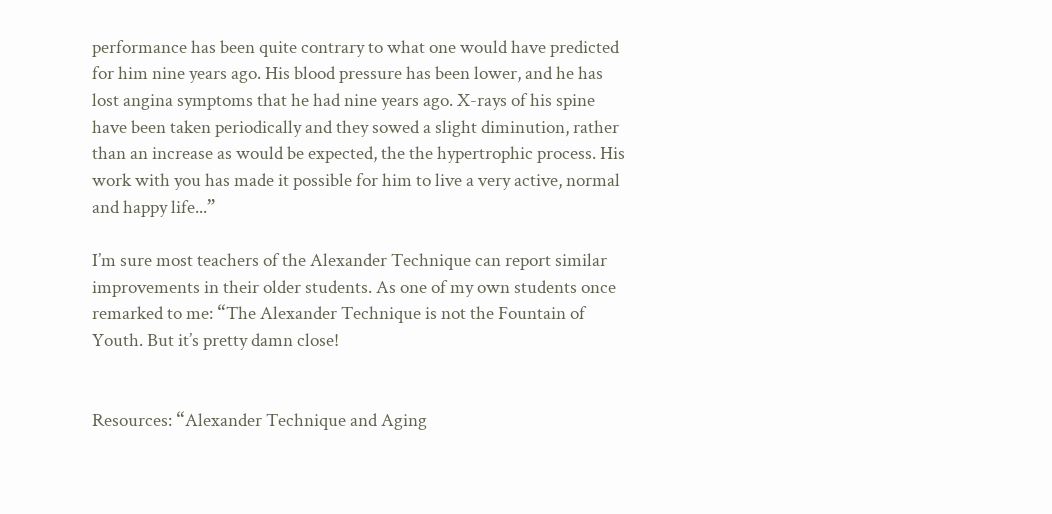performance has been quite contrary to what one would have predicted for him nine years ago. His blood pressure has been lower, and he has lost angina symptoms that he had nine years ago. X-rays of his spine have been taken periodically and they sowed a slight diminution, rather than an increase as would be expected, the the hypertrophic process. His work with you has made it possible for him to live a very active, normal and happy life...”

I’m sure most teachers of the Alexander Technique can report similar improvements in their older students. As one of my own students once remarked to me: “The Alexander Technique is not the Fountain of Youth. But it’s pretty damn close!


Resources: “Alexander Technique and Aging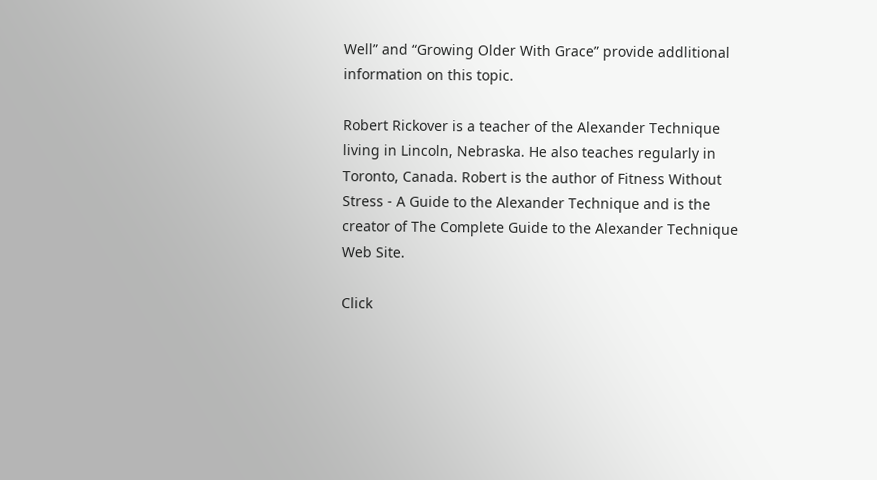Well” and “Growing Older With Grace” provide addlitional information on this topic.

Robert Rickover is a teacher of the Alexander Technique living in Lincoln, Nebraska. He also teaches regularly in Toronto, Canada. Robert is the author of Fitness Without Stress - A Guide to the Alexander Technique and is the creator of The Complete Guide to the Alexander Technique Web Site.

Click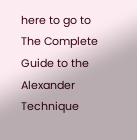here to go to The Complete Guide to the Alexander Technique